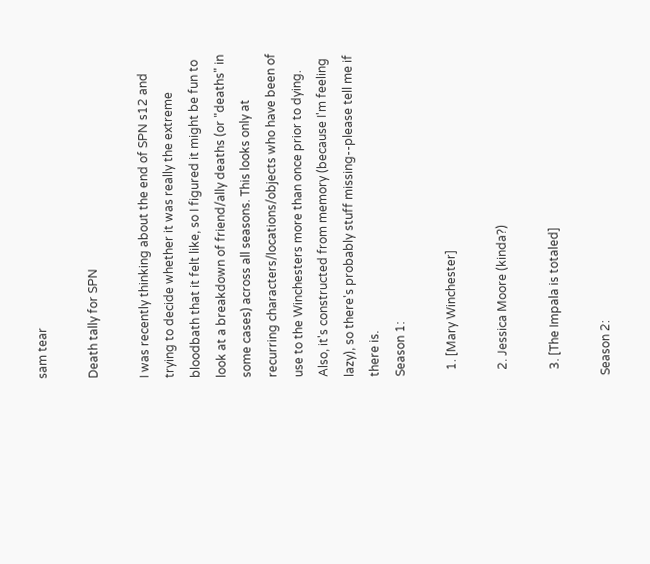sam tear

Death tally for SPN

I was recently thinking about the end of SPN s12 and trying to decide whether it was really the extreme bloodbath that it felt like, so I figured it might be fun to look at a breakdown of friend/ally deaths (or "deaths" in some cases) across all seasons. This looks only at recurring characters/locations/objects who have been of use to the Winchesters more than once prior to dying. Also, it's constructed from memory (because I'm feeling lazy), so there's probably stuff missing--please tell me if there is.
Season 1:

  1. [Mary Winchester]

  2. Jessica Moore (kinda?)

  3. [The Impala is totaled]

Season 2: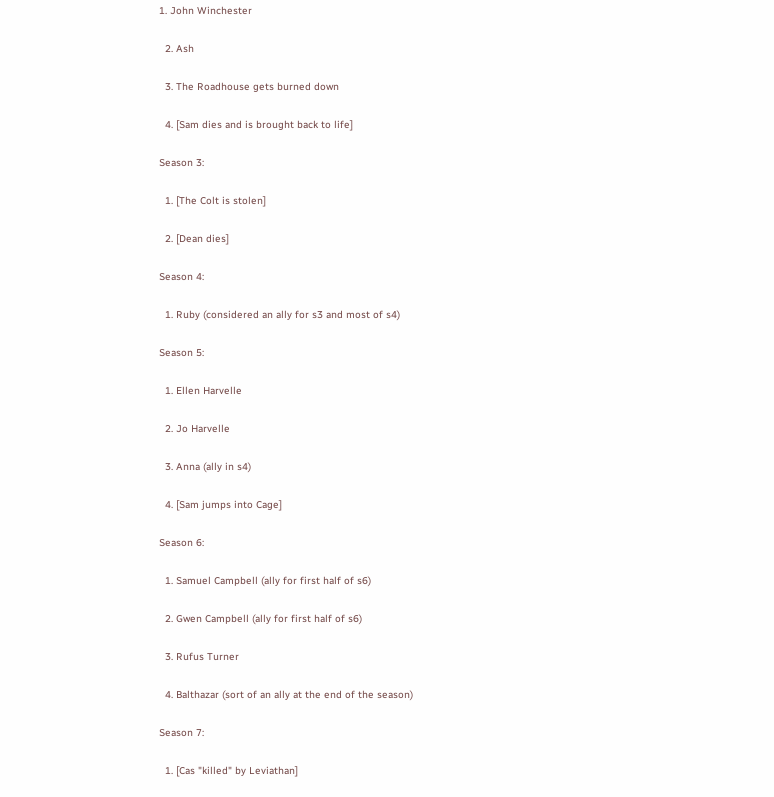1. John Winchester

  2. Ash

  3. The Roadhouse gets burned down

  4. [Sam dies and is brought back to life]

Season 3:

  1. [The Colt is stolen]

  2. [Dean dies]

Season 4:

  1. Ruby (considered an ally for s3 and most of s4)

Season 5:

  1. Ellen Harvelle

  2. Jo Harvelle

  3. Anna (ally in s4)

  4. [Sam jumps into Cage]

Season 6:

  1. Samuel Campbell (ally for first half of s6)

  2. Gwen Campbell (ally for first half of s6)

  3. Rufus Turner

  4. Balthazar (sort of an ally at the end of the season)

Season 7:

  1. [Cas "killed" by Leviathan]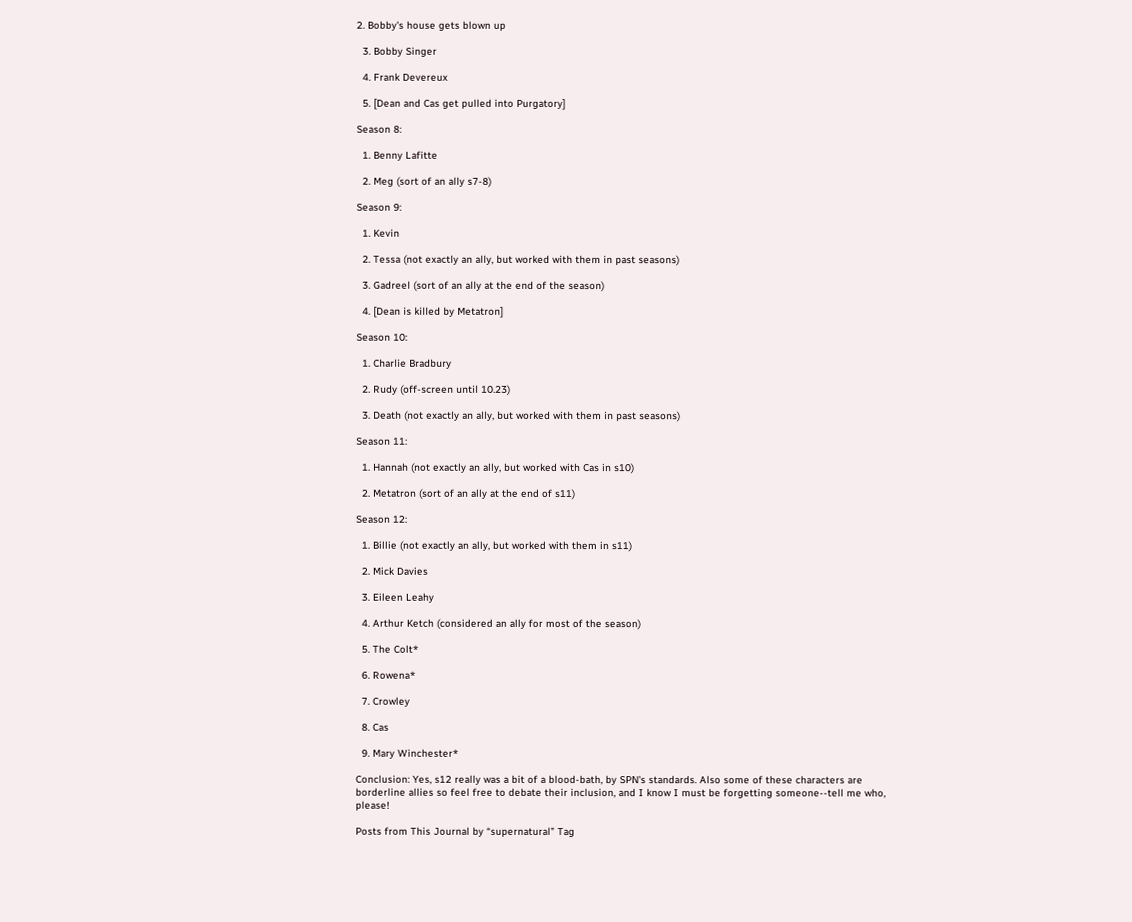2. Bobby's house gets blown up

  3. Bobby Singer

  4. Frank Devereux

  5. [Dean and Cas get pulled into Purgatory]

Season 8:

  1. Benny Lafitte

  2. Meg (sort of an ally s7-8)

Season 9:

  1. Kevin

  2. Tessa (not exactly an ally, but worked with them in past seasons)

  3. Gadreel (sort of an ally at the end of the season)

  4. [Dean is killed by Metatron]

Season 10:

  1. Charlie Bradbury

  2. Rudy (off-screen until 10.23)

  3. Death (not exactly an ally, but worked with them in past seasons)

Season 11:

  1. Hannah (not exactly an ally, but worked with Cas in s10)

  2. Metatron (sort of an ally at the end of s11)

Season 12:

  1. Billie (not exactly an ally, but worked with them in s11)

  2. Mick Davies

  3. Eileen Leahy

  4. Arthur Ketch (considered an ally for most of the season)

  5. The Colt*

  6. Rowena*

  7. Crowley

  8. Cas

  9. Mary Winchester*

Conclusion: Yes, s12 really was a bit of a blood-bath, by SPN's standards. Also some of these characters are borderline allies so feel free to debate their inclusion, and I know I must be forgetting someone--tell me who, please!

Posts from This Journal by “supernatural” Tag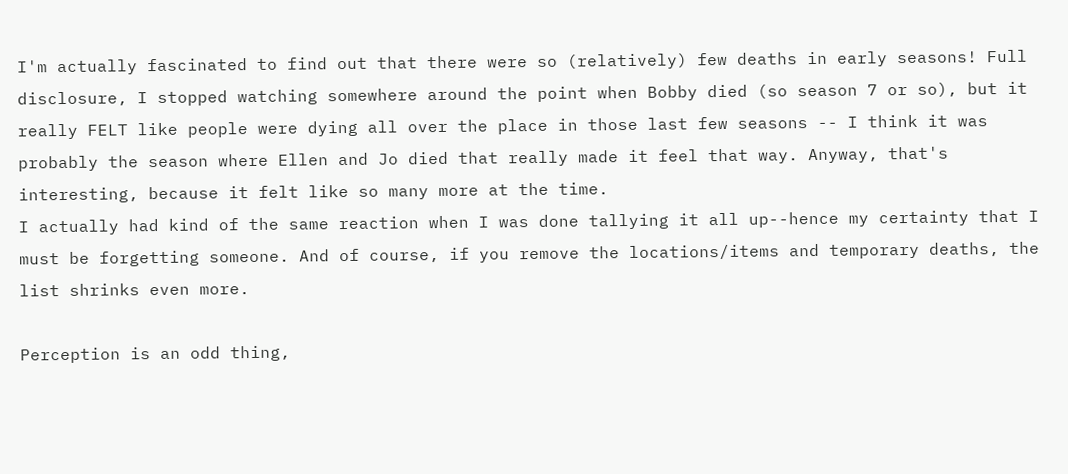I'm actually fascinated to find out that there were so (relatively) few deaths in early seasons! Full disclosure, I stopped watching somewhere around the point when Bobby died (so season 7 or so), but it really FELT like people were dying all over the place in those last few seasons -- I think it was probably the season where Ellen and Jo died that really made it feel that way. Anyway, that's interesting, because it felt like so many more at the time.
I actually had kind of the same reaction when I was done tallying it all up--hence my certainty that I must be forgetting someone. And of course, if you remove the locations/items and temporary deaths, the list shrinks even more.

Perception is an odd thing,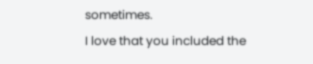sometimes.
I love that you included the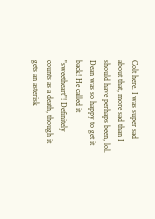Colt here. I was super sad about that, more sad than I should have perhaps been, lol.
Dean was so happy to get it back! He called it "sweetheart"! Definitely counts as a death, though it gets an asterisk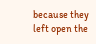because they left open the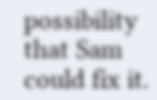possibility that Sam could fix it.